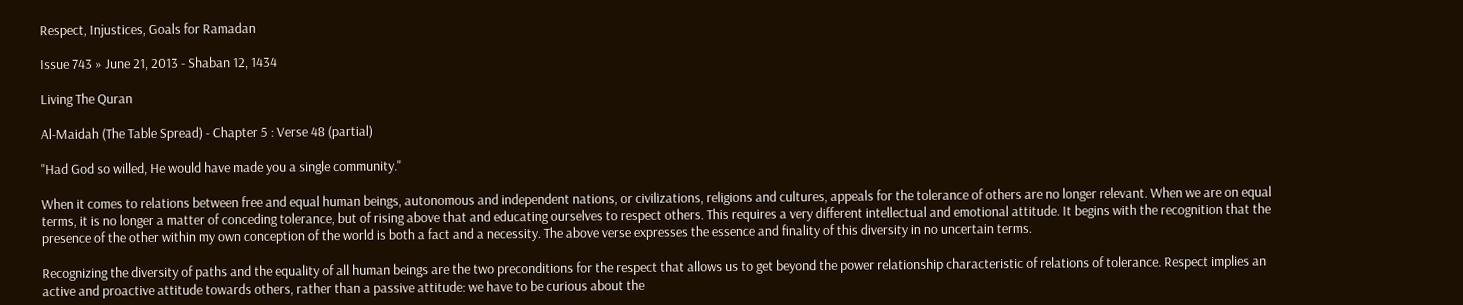Respect, Injustices, Goals for Ramadan

Issue 743 » June 21, 2013 - Shaban 12, 1434

Living The Quran

Al-Maidah (The Table Spread) - Chapter 5 : Verse 48 (partial)

"Had God so willed, He would have made you a single community."

When it comes to relations between free and equal human beings, autonomous and independent nations, or civilizations, religions and cultures, appeals for the tolerance of others are no longer relevant. When we are on equal terms, it is no longer a matter of conceding tolerance, but of rising above that and educating ourselves to respect others. This requires a very different intellectual and emotional attitude. It begins with the recognition that the presence of the other within my own conception of the world is both a fact and a necessity. The above verse expresses the essence and finality of this diversity in no uncertain terms.

Recognizing the diversity of paths and the equality of all human beings are the two preconditions for the respect that allows us to get beyond the power relationship characteristic of relations of tolerance. Respect implies an active and proactive attitude towards others, rather than a passive attitude: we have to be curious about the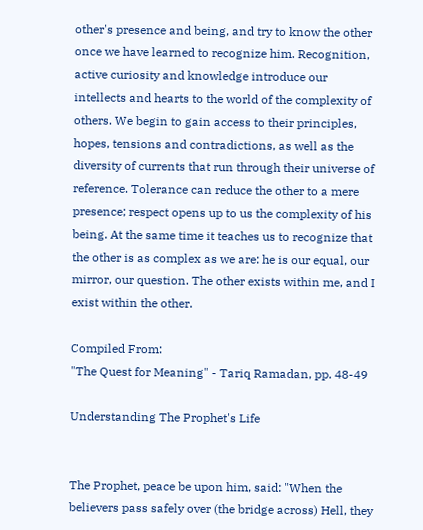other's presence and being, and try to know the other once we have learned to recognize him. Recognition, active curiosity and knowledge introduce our intellects and hearts to the world of the complexity of others. We begin to gain access to their principles, hopes, tensions and contradictions, as well as the diversity of currents that run through their universe of reference. Tolerance can reduce the other to a mere presence; respect opens up to us the complexity of his being. At the same time it teaches us to recognize that the other is as complex as we are: he is our equal, our mirror, our question. The other exists within me, and I exist within the other.

Compiled From:
"The Quest for Meaning" - Tariq Ramadan, pp. 48-49

Understanding The Prophet's Life


The Prophet, peace be upon him, said: "When the believers pass safely over (the bridge across) Hell, they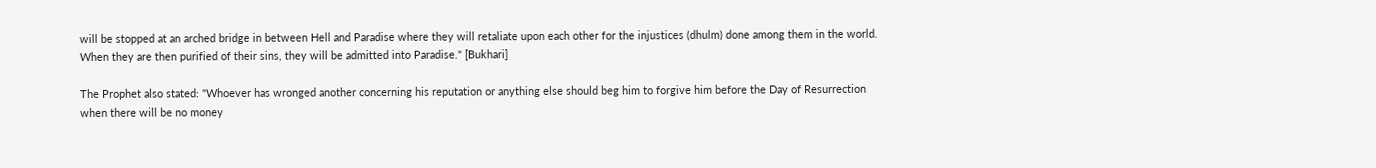will be stopped at an arched bridge in between Hell and Paradise where they will retaliate upon each other for the injustices (dhulm) done among them in the world. When they are then purified of their sins, they will be admitted into Paradise." [Bukhari]

The Prophet also stated: "Whoever has wronged another concerning his reputation or anything else should beg him to forgive him before the Day of Resurrection when there will be no money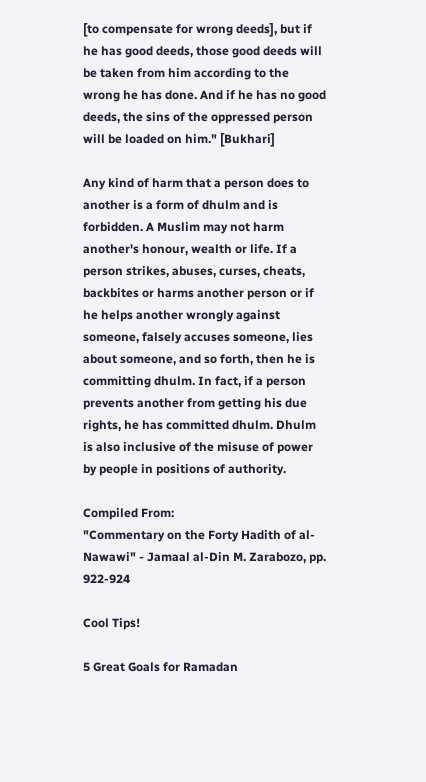[to compensate for wrong deeds], but if he has good deeds, those good deeds will be taken from him according to the wrong he has done. And if he has no good deeds, the sins of the oppressed person will be loaded on him." [Bukhari]

Any kind of harm that a person does to another is a form of dhulm and is forbidden. A Muslim may not harm another's honour, wealth or life. If a person strikes, abuses, curses, cheats, backbites or harms another person or if he helps another wrongly against someone, falsely accuses someone, lies about someone, and so forth, then he is committing dhulm. In fact, if a person prevents another from getting his due rights, he has committed dhulm. Dhulm is also inclusive of the misuse of power by people in positions of authority.

Compiled From:
"Commentary on the Forty Hadith of al-Nawawi" - Jamaal al-Din M. Zarabozo, pp. 922-924

Cool Tips!

5 Great Goals for Ramadan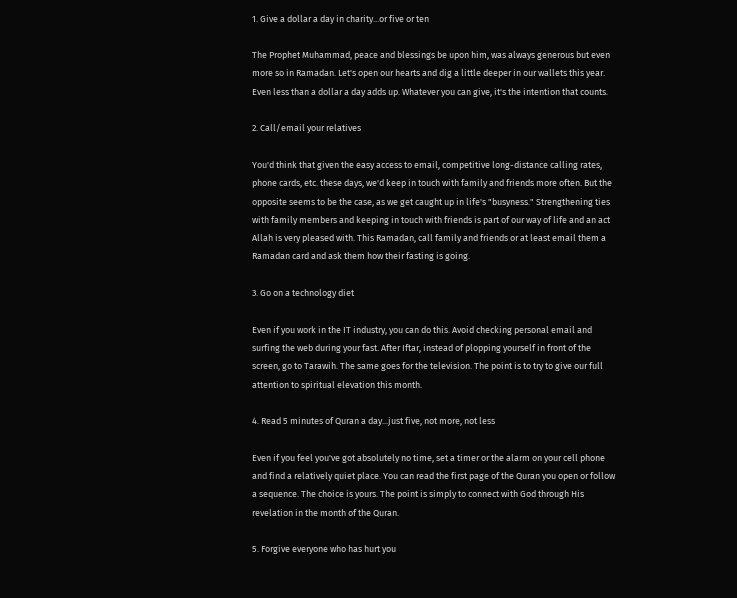1. Give a dollar a day in charity...or five or ten

The Prophet Muhammad, peace and blessings be upon him, was always generous but even more so in Ramadan. Let's open our hearts and dig a little deeper in our wallets this year. Even less than a dollar a day adds up. Whatever you can give, it's the intention that counts.

2. Call/email your relatives

You'd think that given the easy access to email, competitive long-distance calling rates, phone cards, etc. these days, we'd keep in touch with family and friends more often. But the opposite seems to be the case, as we get caught up in life's "busyness." Strengthening ties with family members and keeping in touch with friends is part of our way of life and an act Allah is very pleased with. This Ramadan, call family and friends or at least email them a Ramadan card and ask them how their fasting is going.

3. Go on a technology diet

Even if you work in the IT industry, you can do this. Avoid checking personal email and surfing the web during your fast. After Iftar, instead of plopping yourself in front of the screen, go to Tarawih. The same goes for the television. The point is to try to give our full attention to spiritual elevation this month.

4. Read 5 minutes of Quran a day...just five, not more, not less

Even if you feel you've got absolutely no time, set a timer or the alarm on your cell phone and find a relatively quiet place. You can read the first page of the Quran you open or follow a sequence. The choice is yours. The point is simply to connect with God through His revelation in the month of the Quran.

5. Forgive everyone who has hurt you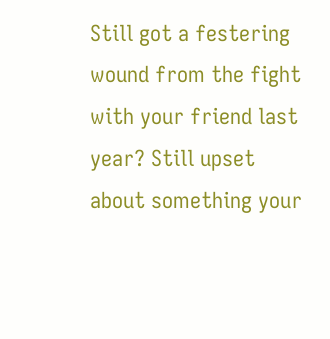Still got a festering wound from the fight with your friend last year? Still upset about something your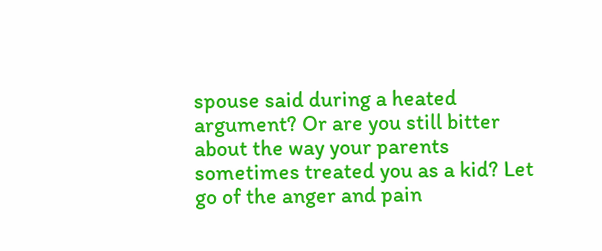spouse said during a heated argument? Or are you still bitter about the way your parents sometimes treated you as a kid? Let go of the anger and pain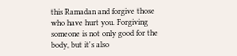this Ramadan and forgive those who have hurt you. Forgiving someone is not only good for the body, but it's also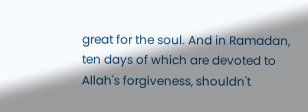great for the soul. And in Ramadan, ten days of which are devoted to Allah's forgiveness, shouldn't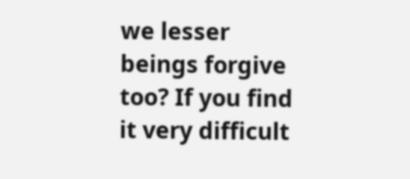we lesser beings forgive too? If you find it very difficult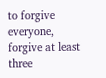to forgive everyone, forgive at least three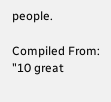people.

Compiled From:
"10 great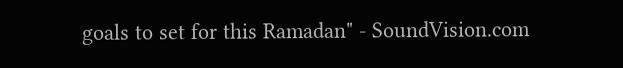goals to set for this Ramadan" - SoundVision.com